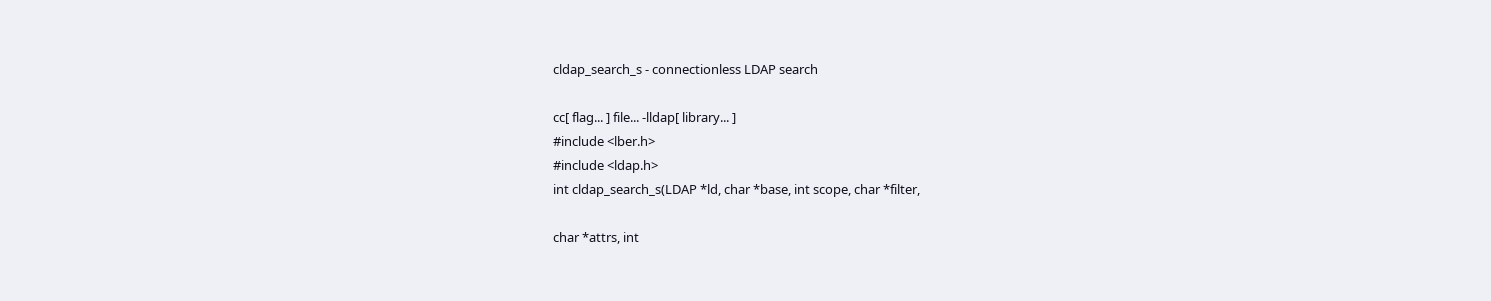cldap_search_s - connectionless LDAP search

cc[ flag... ] file... -lldap[ library... ]
#include <lber.h>
#include <ldap.h>
int cldap_search_s(LDAP *ld, char *base, int scope, char *filter,

char *attrs, int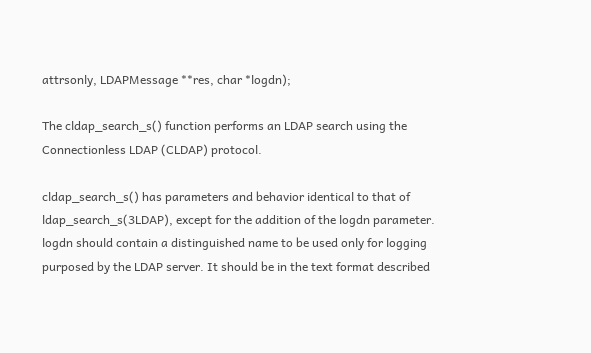attrsonly, LDAPMessage **res, char *logdn);

The cldap_search_s() function performs an LDAP search using the Connectionless LDAP (CLDAP) protocol.

cldap_search_s() has parameters and behavior identical to that of ldap_search_s(3LDAP), except for the addition of the logdn parameter. logdn should contain a distinguished name to be used only for logging purposed by the LDAP server. It should be in the text format described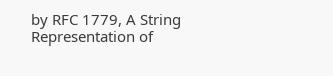by RFC 1779, A String Representation of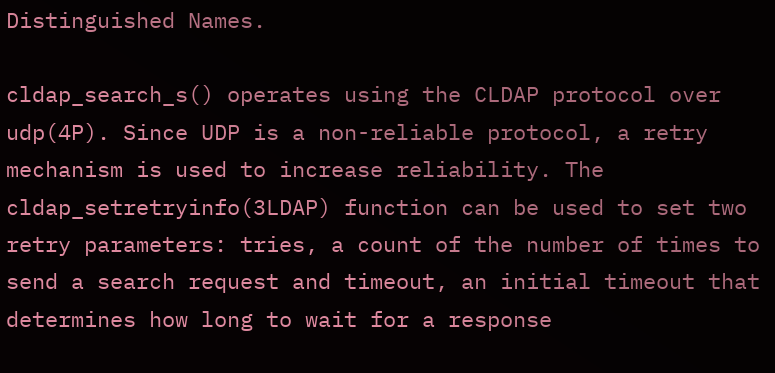Distinguished Names.

cldap_search_s() operates using the CLDAP protocol over udp(4P). Since UDP is a non-reliable protocol, a retry mechanism is used to increase reliability. The cldap_setretryinfo(3LDAP) function can be used to set two retry parameters: tries, a count of the number of times to send a search request and timeout, an initial timeout that determines how long to wait for a response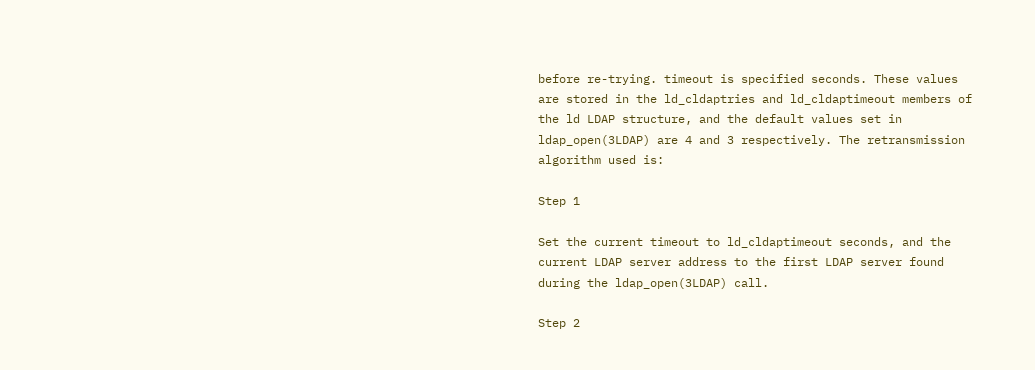before re-trying. timeout is specified seconds. These values are stored in the ld_cldaptries and ld_cldaptimeout members of the ld LDAP structure, and the default values set in ldap_open(3LDAP) are 4 and 3 respectively. The retransmission algorithm used is:

Step 1

Set the current timeout to ld_cldaptimeout seconds, and the current LDAP server address to the first LDAP server found during the ldap_open(3LDAP) call.

Step 2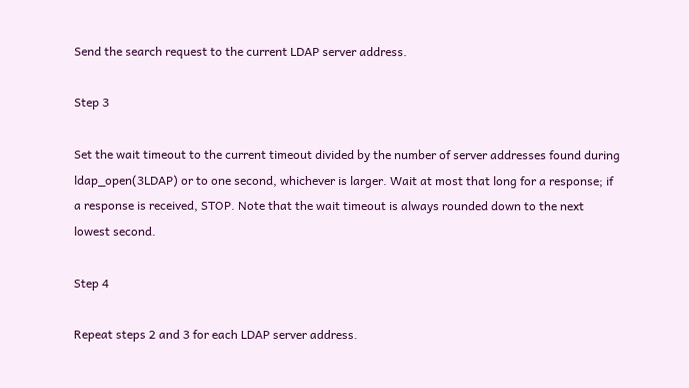Send the search request to the current LDAP server address.

Step 3

Set the wait timeout to the current timeout divided by the number of server addresses found during ldap_open(3LDAP) or to one second, whichever is larger. Wait at most that long for a response; if a response is received, STOP. Note that the wait timeout is always rounded down to the next lowest second.

Step 4

Repeat steps 2 and 3 for each LDAP server address.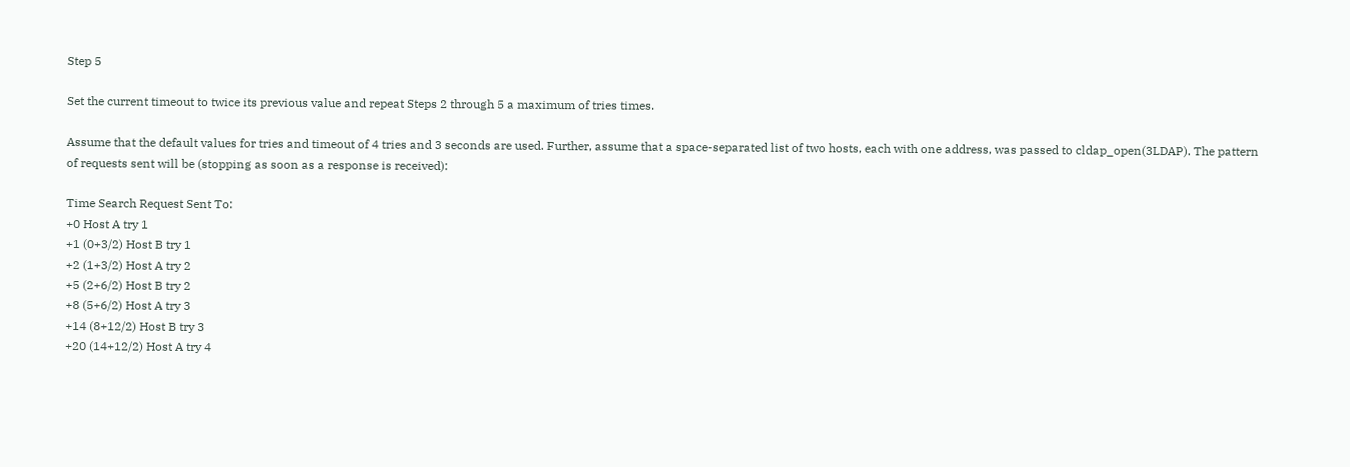Step 5

Set the current timeout to twice its previous value and repeat Steps 2 through 5 a maximum of tries times.

Assume that the default values for tries and timeout of 4 tries and 3 seconds are used. Further, assume that a space-separated list of two hosts, each with one address, was passed to cldap_open(3LDAP). The pattern of requests sent will be (stopping as soon as a response is received):

Time Search Request Sent To:
+0 Host A try 1
+1 (0+3/2) Host B try 1
+2 (1+3/2) Host A try 2
+5 (2+6/2) Host B try 2
+8 (5+6/2) Host A try 3
+14 (8+12/2) Host B try 3
+20 (14+12/2) Host A try 4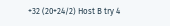+32 (20+24/2) Host B try 4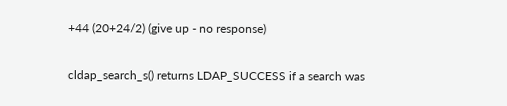+44 (20+24/2) (give up - no response)

cldap_search_s() returns LDAP_SUCCESS if a search was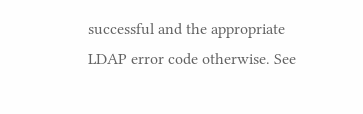successful and the appropriate LDAP error code otherwise. See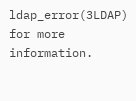ldap_error(3LDAP) for more information.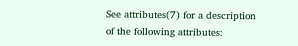See attributes(7) for a description of the following attributes: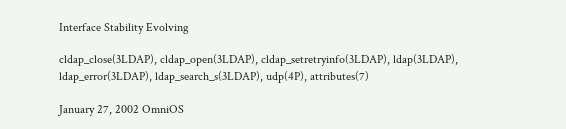Interface Stability Evolving

cldap_close(3LDAP), cldap_open(3LDAP), cldap_setretryinfo(3LDAP), ldap(3LDAP), ldap_error(3LDAP), ldap_search_s(3LDAP), udp(4P), attributes(7)

January 27, 2002 OmniOS